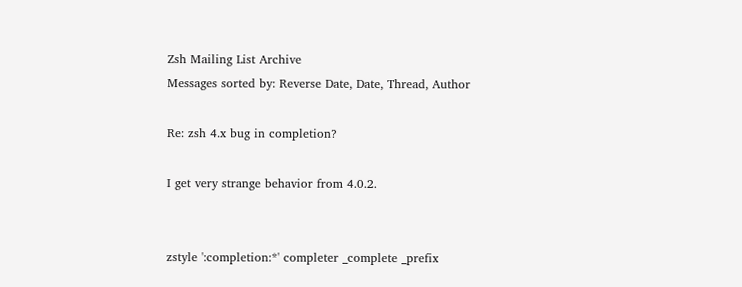Zsh Mailing List Archive
Messages sorted by: Reverse Date, Date, Thread, Author

Re: zsh 4.x bug in completion?

I get very strange behavior from 4.0.2.


zstyle ':completion:*' completer _complete _prefix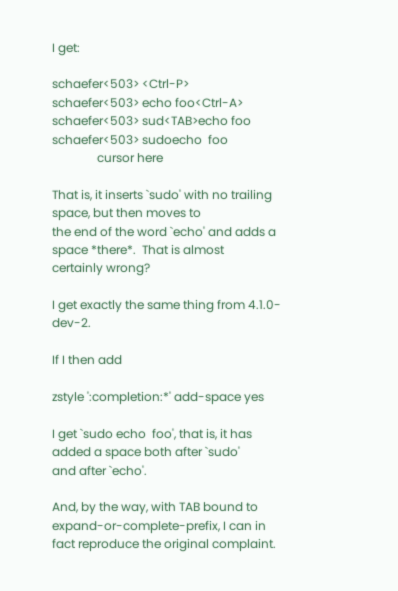I get:

schaefer<503> <Ctrl-P>
schaefer<503> echo foo<Ctrl-A>
schaefer<503> sud<TAB>echo foo
schaefer<503> sudoecho  foo
               cursor here

That is, it inserts `sudo' with no trailing space, but then moves to
the end of the word `echo' and adds a space *there*.  That is almost
certainly wrong?

I get exactly the same thing from 4.1.0-dev-2.

If I then add

zstyle ':completion:*' add-space yes

I get `sudo echo  foo', that is, it has added a space both after `sudo'
and after `echo'.

And, by the way, with TAB bound to expand-or-complete-prefix, I can in
fact reproduce the original complaint.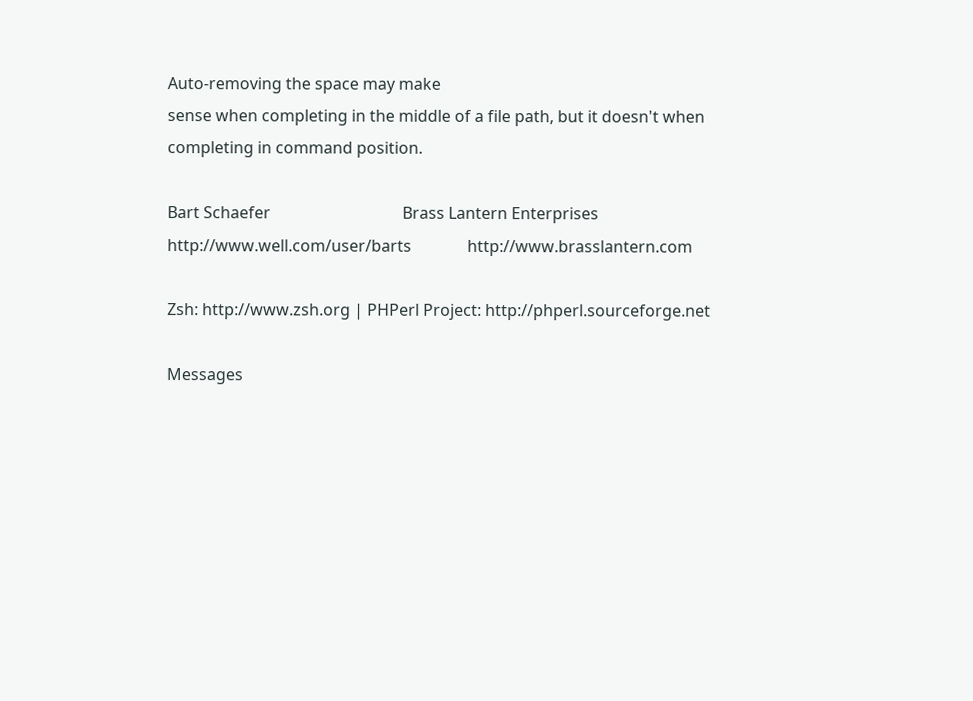Auto-removing the space may make
sense when completing in the middle of a file path, but it doesn't when
completing in command position.

Bart Schaefer                                 Brass Lantern Enterprises
http://www.well.com/user/barts              http://www.brasslantern.com

Zsh: http://www.zsh.org | PHPerl Project: http://phperl.sourceforge.net

Messages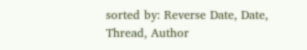sorted by: Reverse Date, Date, Thread, Author